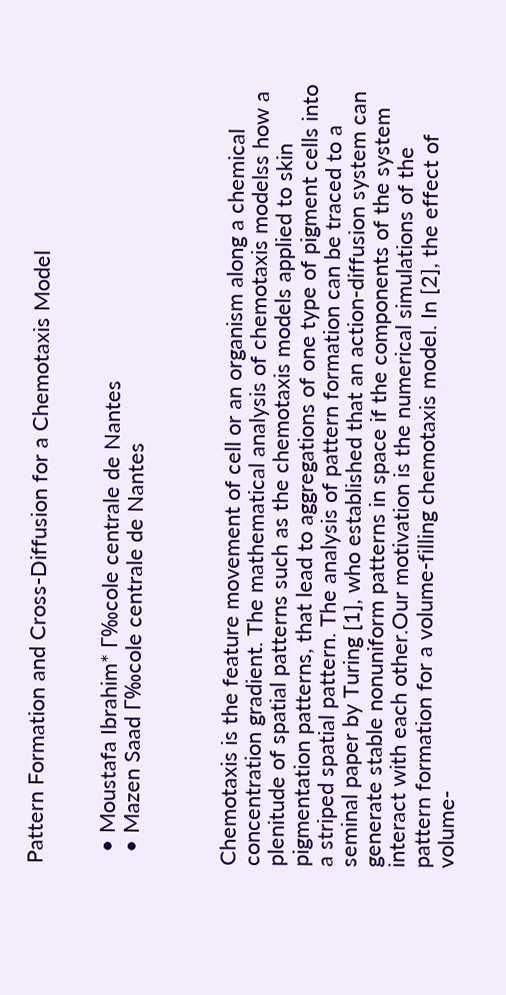Pattern Formation and Cross-Diffusion for a Chemotaxis Model


  • Moustafa Ibrahim* Г‰cole centrale de Nantes
  • Mazen Saad Г‰cole centrale de Nantes



Chemotaxis is the feature movement of cell or an organism along a chemical concentration gradient. The mathematical analysis of chemotaxis modelss how a plenitude of spatial patterns such as the chemotaxis models applied to skin pigmentation patterns, that lead to aggregations of one type of pigment cells into a striped spatial pattern. The analysis of pattern formation can be traced to a seminal paper by Turing [1], who established that an action-diffusion system can generate stable nonuniform patterns in space if the components of the system interact with each other.Our motivation is the numerical simulations of the pattern formation for a volume-filling chemotaxis model. In [2], the effect of volume-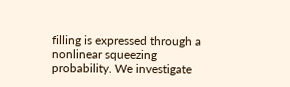filling is expressed through a nonlinear squeezing probability. We investigate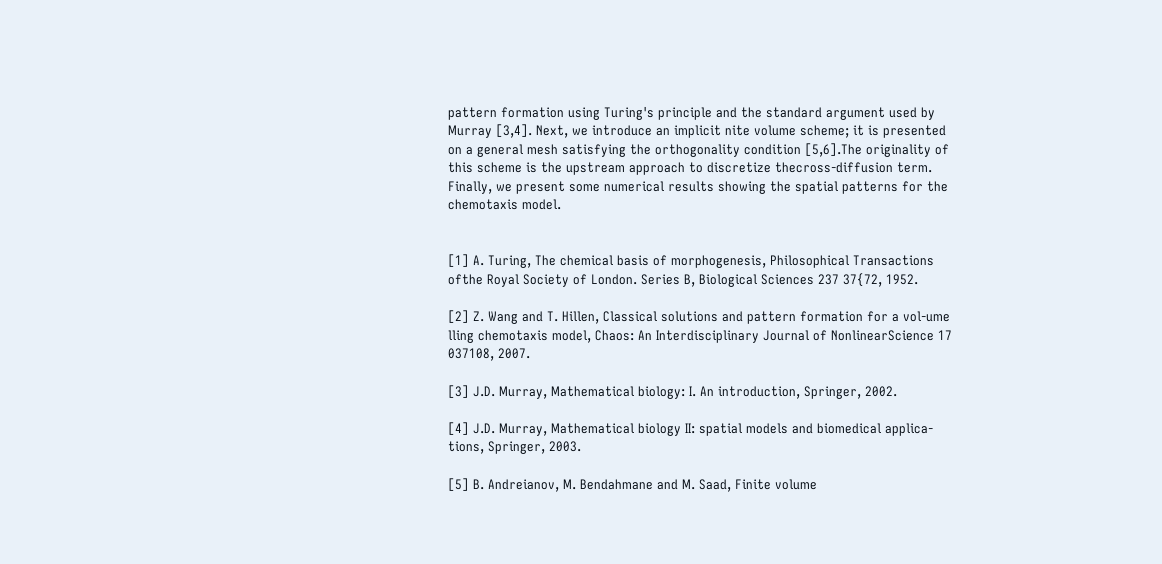pattern formation using Turing's principle and the standard argument used by Murray [3,4]. Next, we introduce an implicit nite volume scheme; it is presented on a general mesh satisfying the orthogonality condition [5,6].The originality of this scheme is the upstream approach to discretize thecross-diffusion term. Finally, we present some numerical results showing the spatial patterns for the chemotaxis model.


[1] A. Turing, The chemical basis of morphogenesis, Philosophical Transactions ofthe Royal Society of London. Series B, Biological Sciences 237 37{72, 1952.

[2] Z. Wang and T. Hillen, Classical solutions and pattern formation for a vol-ume lling chemotaxis model, Chaos: An Interdisciplinary Journal of NonlinearScience 17 037108, 2007.

[3] J.D. Murray, Mathematical biology: I. An introduction, Springer, 2002.

[4] J.D. Murray, Mathematical biology II: spatial models and biomedical applica-tions, Springer, 2003.

[5] B. Andreianov, M. Bendahmane and M. Saad, Finite volume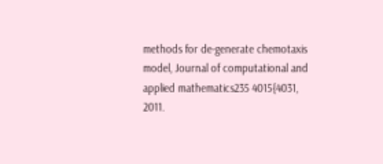methods for de-generate chemotaxis model, Journal of computational and applied mathematics235 4015{4031, 2011.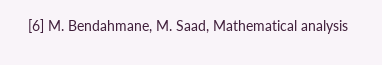[6] M. Bendahmane, M. Saad, Mathematical analysis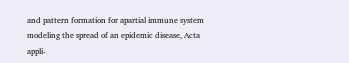and pattern formation for apartial immune system modeling the spread of an epidemic disease, Acta appli-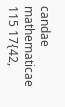candae mathematicae 115 17{42,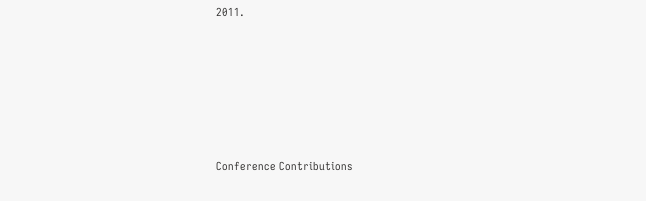2011.






Conference Contributions